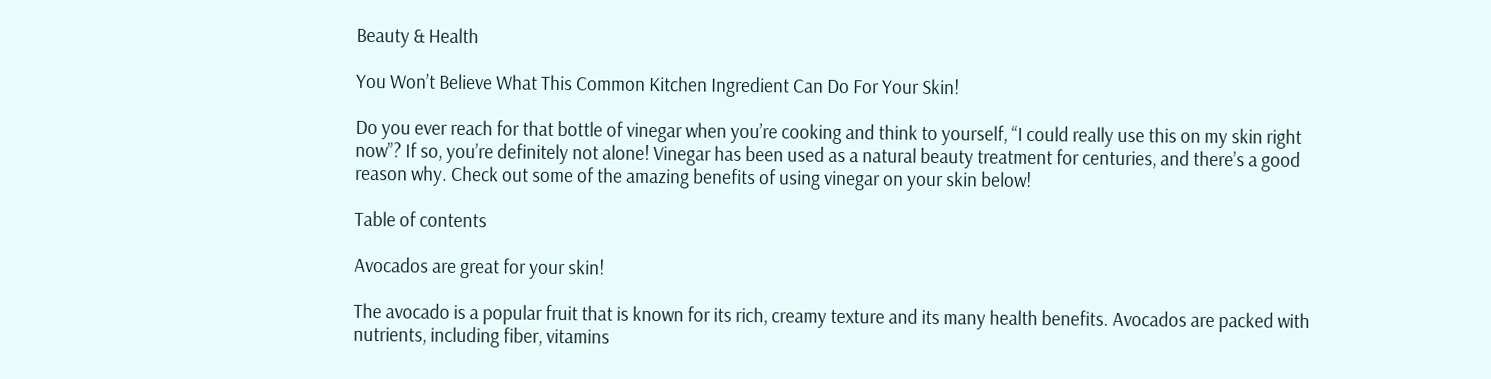Beauty & Health

You Won’t Believe What This Common Kitchen Ingredient Can Do For Your Skin!

Do you ever reach for that bottle of vinegar when you’re cooking and think to yourself, “I could really use this on my skin right now”? If so, you’re definitely not alone! Vinegar has been used as a natural beauty treatment for centuries, and there’s a good reason why. Check out some of the amazing benefits of using vinegar on your skin below!

Table of contents

Avocados are great for your skin!

The avocado is a popular fruit that is known for its rich, creamy texture and its many health benefits. Avocados are packed with nutrients, including fiber, vitamins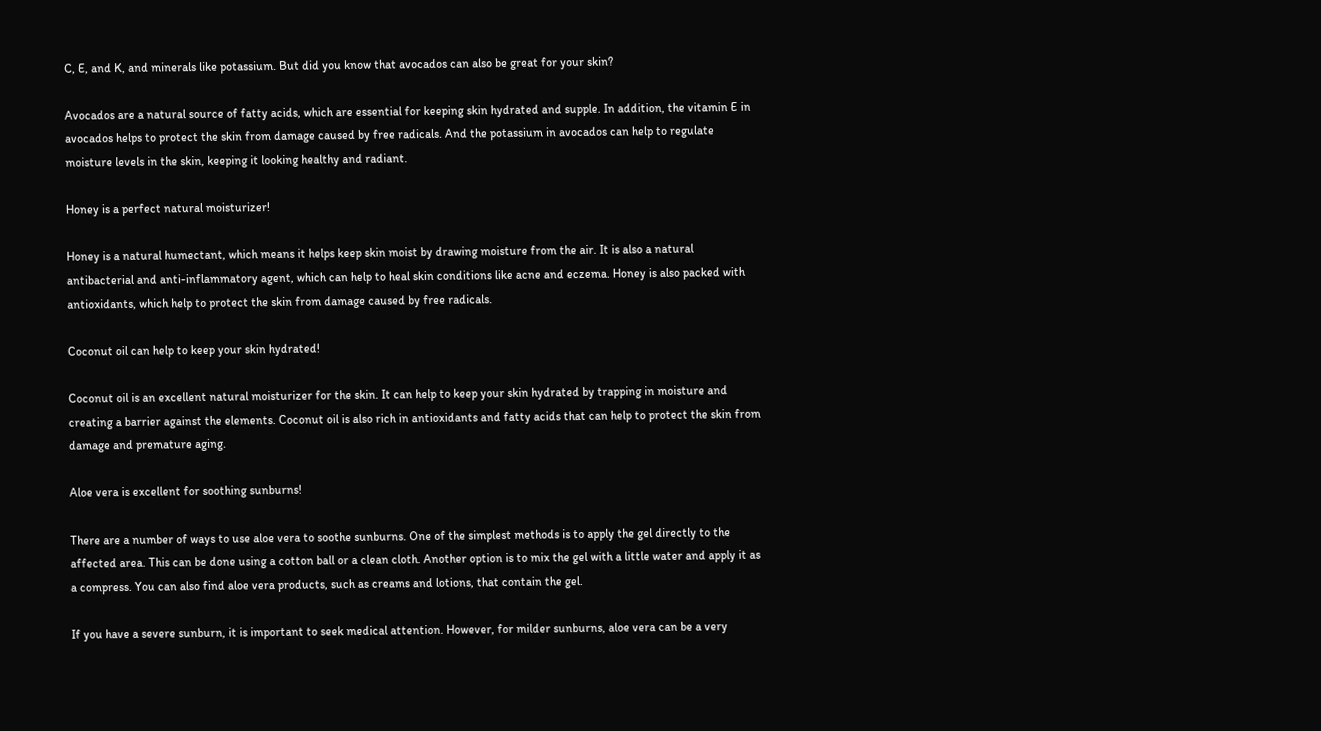C, E, and K, and minerals like potassium. But did you know that avocados can also be great for your skin?

Avocados are a natural source of fatty acids, which are essential for keeping skin hydrated and supple. In addition, the vitamin E in avocados helps to protect the skin from damage caused by free radicals. And the potassium in avocados can help to regulate moisture levels in the skin, keeping it looking healthy and radiant.

Honey is a perfect natural moisturizer!

Honey is a natural humectant, which means it helps keep skin moist by drawing moisture from the air. It is also a natural antibacterial and anti-inflammatory agent, which can help to heal skin conditions like acne and eczema. Honey is also packed with antioxidants, which help to protect the skin from damage caused by free radicals.

Coconut oil can help to keep your skin hydrated!

Coconut oil is an excellent natural moisturizer for the skin. It can help to keep your skin hydrated by trapping in moisture and creating a barrier against the elements. Coconut oil is also rich in antioxidants and fatty acids that can help to protect the skin from damage and premature aging.

Aloe vera is excellent for soothing sunburns!

There are a number of ways to use aloe vera to soothe sunburns. One of the simplest methods is to apply the gel directly to the affected area. This can be done using a cotton ball or a clean cloth. Another option is to mix the gel with a little water and apply it as a compress. You can also find aloe vera products, such as creams and lotions, that contain the gel.

If you have a severe sunburn, it is important to seek medical attention. However, for milder sunburns, aloe vera can be a very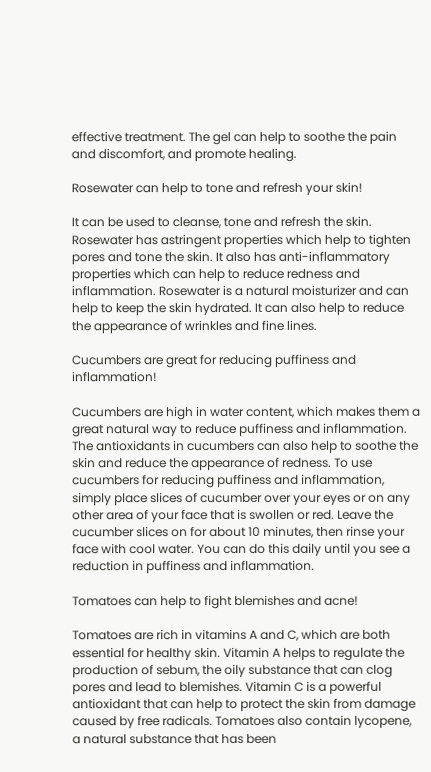effective treatment. The gel can help to soothe the pain and discomfort, and promote healing.

Rosewater can help to tone and refresh your skin!

It can be used to cleanse, tone and refresh the skin. Rosewater has astringent properties which help to tighten pores and tone the skin. It also has anti-inflammatory properties which can help to reduce redness and inflammation. Rosewater is a natural moisturizer and can help to keep the skin hydrated. It can also help to reduce the appearance of wrinkles and fine lines.

Cucumbers are great for reducing puffiness and inflammation!

Cucumbers are high in water content, which makes them a great natural way to reduce puffiness and inflammation. The antioxidants in cucumbers can also help to soothe the skin and reduce the appearance of redness. To use cucumbers for reducing puffiness and inflammation, simply place slices of cucumber over your eyes or on any other area of your face that is swollen or red. Leave the cucumber slices on for about 10 minutes, then rinse your face with cool water. You can do this daily until you see a reduction in puffiness and inflammation.

Tomatoes can help to fight blemishes and acne!

Tomatoes are rich in vitamins A and C, which are both essential for healthy skin. Vitamin A helps to regulate the production of sebum, the oily substance that can clog pores and lead to blemishes. Vitamin C is a powerful antioxidant that can help to protect the skin from damage caused by free radicals. Tomatoes also contain lycopene, a natural substance that has been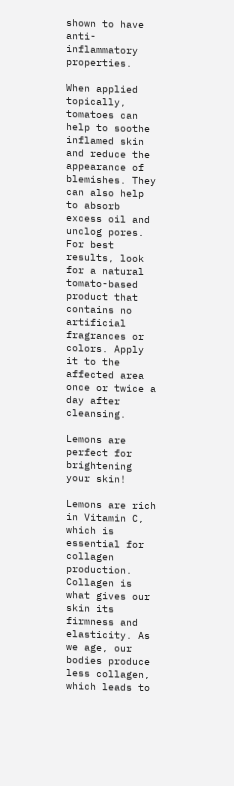shown to have anti-inflammatory properties.

When applied topically, tomatoes can help to soothe inflamed skin and reduce the appearance of blemishes. They can also help to absorb excess oil and unclog pores. For best results, look for a natural tomato-based product that contains no artificial fragrances or colors. Apply it to the affected area once or twice a day after cleansing.

Lemons are perfect for brightening your skin!

Lemons are rich in Vitamin C, which is essential for collagen production. Collagen is what gives our skin its firmness and elasticity. As we age, our bodies produce less collagen, which leads to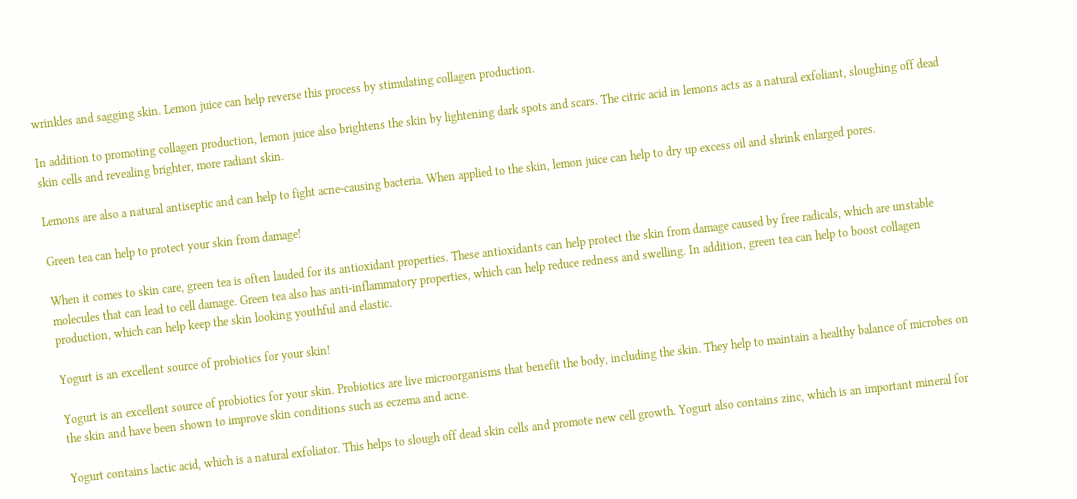wrinkles and sagging skin. Lemon juice can help reverse this process by stimulating collagen production.

In addition to promoting collagen production, lemon juice also brightens the skin by lightening dark spots and scars. The citric acid in lemons acts as a natural exfoliant, sloughing off dead skin cells and revealing brighter, more radiant skin.

Lemons are also a natural antiseptic and can help to fight acne-causing bacteria. When applied to the skin, lemon juice can help to dry up excess oil and shrink enlarged pores.

Green tea can help to protect your skin from damage!

When it comes to skin care, green tea is often lauded for its antioxidant properties. These antioxidants can help protect the skin from damage caused by free radicals, which are unstable molecules that can lead to cell damage. Green tea also has anti-inflammatory properties, which can help reduce redness and swelling. In addition, green tea can help to boost collagen production, which can help keep the skin looking youthful and elastic.

Yogurt is an excellent source of probiotics for your skin!

Yogurt is an excellent source of probiotics for your skin. Probiotics are live microorganisms that benefit the body, including the skin. They help to maintain a healthy balance of microbes on the skin and have been shown to improve skin conditions such as eczema and acne.

Yogurt contains lactic acid, which is a natural exfoliator. This helps to slough off dead skin cells and promote new cell growth. Yogurt also contains zinc, which is an important mineral for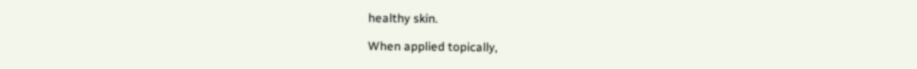healthy skin.

When applied topically,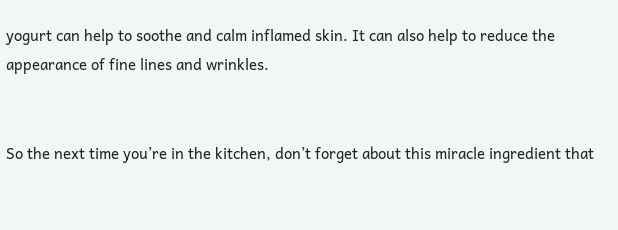yogurt can help to soothe and calm inflamed skin. It can also help to reduce the appearance of fine lines and wrinkles.


So the next time you’re in the kitchen, don’t forget about this miracle ingredient that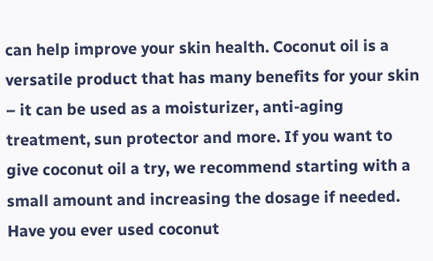can help improve your skin health. Coconut oil is a versatile product that has many benefits for your skin – it can be used as a moisturizer, anti-aging treatment, sun protector and more. If you want to give coconut oil a try, we recommend starting with a small amount and increasing the dosage if needed. Have you ever used coconut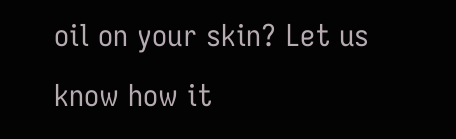oil on your skin? Let us know how it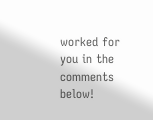worked for you in the comments below!